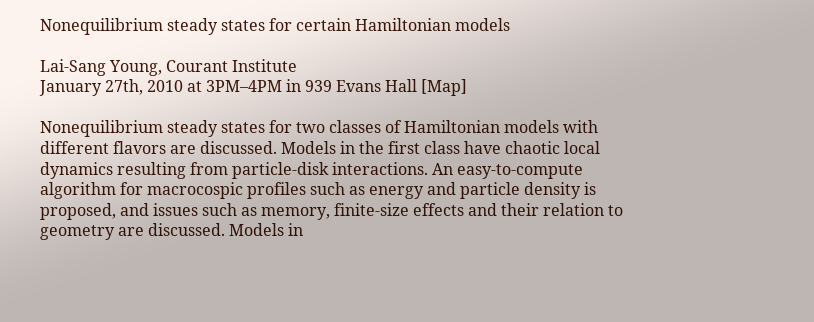Nonequilibrium steady states for certain Hamiltonian models

Lai-Sang Young, Courant Institute
January 27th, 2010 at 3PM–4PM in 939 Evans Hall [Map]

Nonequilibrium steady states for two classes of Hamiltonian models with different flavors are discussed. Models in the first class have chaotic local dynamics resulting from particle-disk interactions. An easy-to-compute algorithm for macrocospic profiles such as energy and particle density is proposed, and issues such as memory, finite-size effects and their relation to geometry are discussed. Models in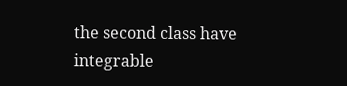the second class have integrable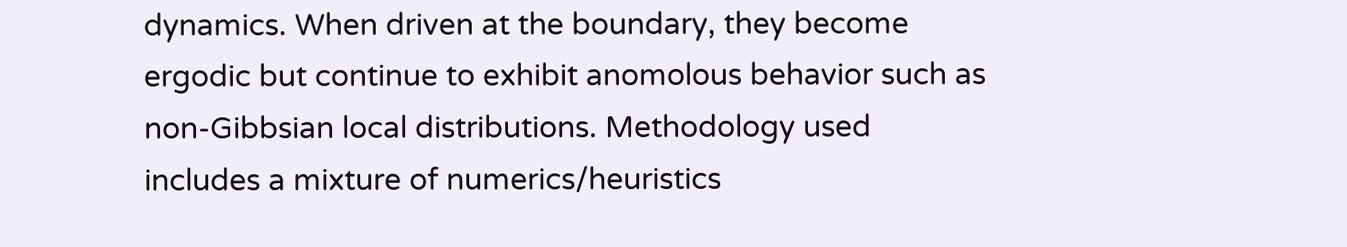dynamics. When driven at the boundary, they become ergodic but continue to exhibit anomolous behavior such as non-Gibbsian local distributions. Methodology used includes a mixture of numerics/heuristics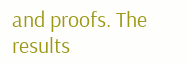and proofs. The results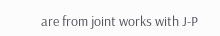are from joint works with J-P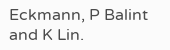Eckmann, P Balint and K Lin.